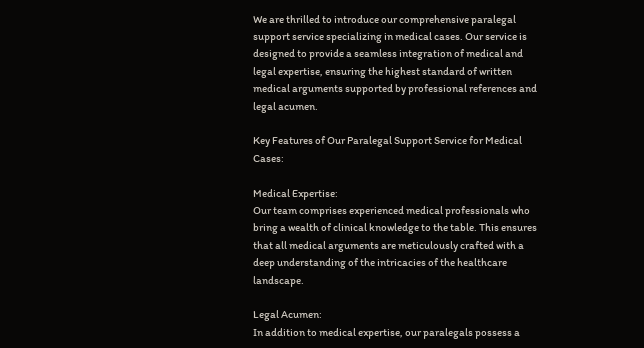We are thrilled to introduce our comprehensive paralegal support service specializing in medical cases. Our service is designed to provide a seamless integration of medical and legal expertise, ensuring the highest standard of written medical arguments supported by professional references and legal acumen.

Key Features of Our Paralegal Support Service for Medical Cases:

Medical Expertise:
Our team comprises experienced medical professionals who bring a wealth of clinical knowledge to the table. This ensures that all medical arguments are meticulously crafted with a deep understanding of the intricacies of the healthcare landscape.

Legal Acumen:
In addition to medical expertise, our paralegals possess a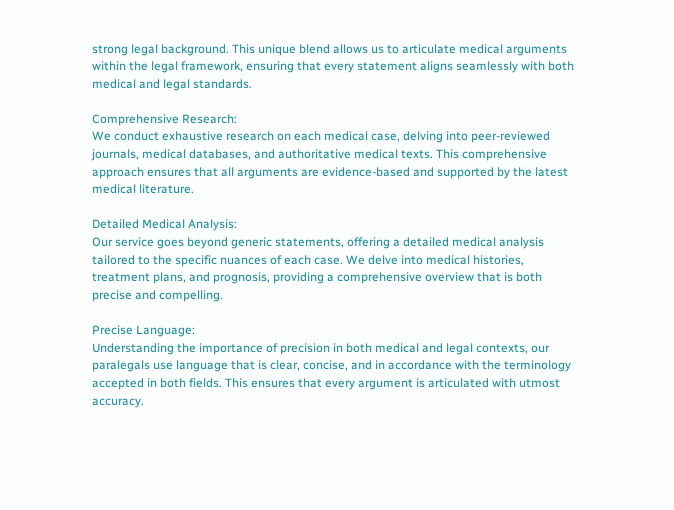strong legal background. This unique blend allows us to articulate medical arguments within the legal framework, ensuring that every statement aligns seamlessly with both medical and legal standards.

Comprehensive Research:
We conduct exhaustive research on each medical case, delving into peer-reviewed journals, medical databases, and authoritative medical texts. This comprehensive approach ensures that all arguments are evidence-based and supported by the latest medical literature.

Detailed Medical Analysis:
Our service goes beyond generic statements, offering a detailed medical analysis tailored to the specific nuances of each case. We delve into medical histories, treatment plans, and prognosis, providing a comprehensive overview that is both precise and compelling.

Precise Language:
Understanding the importance of precision in both medical and legal contexts, our paralegals use language that is clear, concise, and in accordance with the terminology accepted in both fields. This ensures that every argument is articulated with utmost accuracy.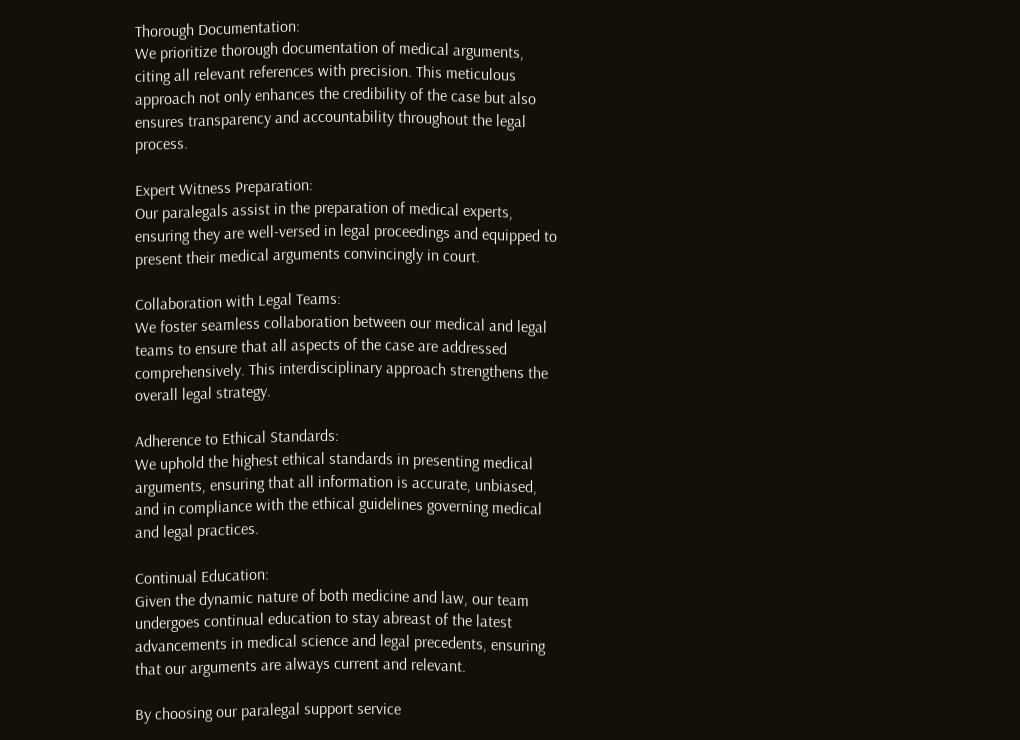Thorough Documentation:
We prioritize thorough documentation of medical arguments, citing all relevant references with precision. This meticulous approach not only enhances the credibility of the case but also ensures transparency and accountability throughout the legal process.

Expert Witness Preparation:
Our paralegals assist in the preparation of medical experts, ensuring they are well-versed in legal proceedings and equipped to present their medical arguments convincingly in court.

Collaboration with Legal Teams:
We foster seamless collaboration between our medical and legal teams to ensure that all aspects of the case are addressed comprehensively. This interdisciplinary approach strengthens the overall legal strategy.

Adherence to Ethical Standards:
We uphold the highest ethical standards in presenting medical arguments, ensuring that all information is accurate, unbiased, and in compliance with the ethical guidelines governing medical and legal practices.

Continual Education:
Given the dynamic nature of both medicine and law, our team undergoes continual education to stay abreast of the latest advancements in medical science and legal precedents, ensuring that our arguments are always current and relevant.

By choosing our paralegal support service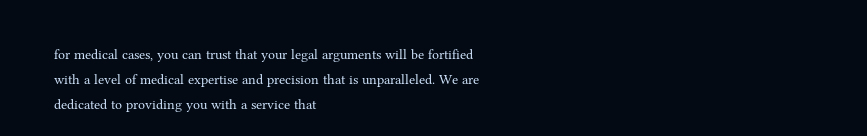for medical cases, you can trust that your legal arguments will be fortified with a level of medical expertise and precision that is unparalleled. We are dedicated to providing you with a service that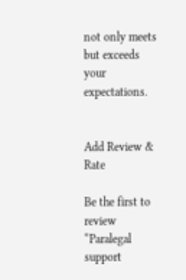not only meets but exceeds your expectations.


Add Review & Rate

Be the first to review “Paralegal support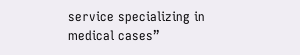service specializing in medical cases”